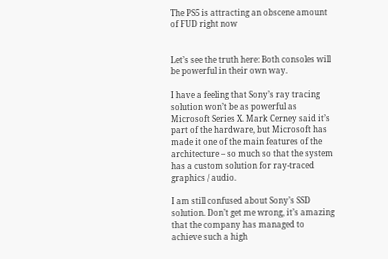The PS5 is attracting an obscene amount of FUD right now


Let’s see the truth here: Both consoles will be powerful in their own way.

I have a feeling that Sony’s ray tracing solution won’t be as powerful as Microsoft Series X. Mark Cerney said it’s part of the hardware, but Microsoft has made it one of the main features of the architecture – so much so that the system has a custom solution for ray-traced graphics / audio.

I am still confused about Sony’s SSD solution. Don’t get me wrong, it’s amazing that the company has managed to achieve such a high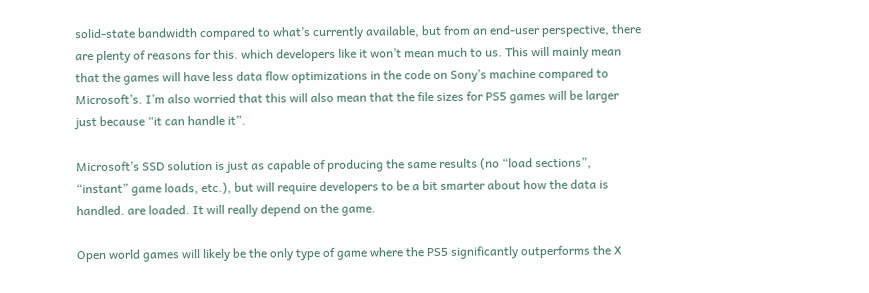solid-state bandwidth compared to what’s currently available, but from an end-user perspective, there are plenty of reasons for this. which developers like it won’t mean much to us. This will mainly mean that the games will have less data flow optimizations in the code on Sony’s machine compared to Microsoft’s. I’m also worried that this will also mean that the file sizes for PS5 games will be larger just because “it can handle it”.

Microsoft’s SSD solution is just as capable of producing the same results (no “load sections”, “instant” game loads, etc.), but will require developers to be a bit smarter about how the data is handled. are loaded. It will really depend on the game.

Open world games will likely be the only type of game where the PS5 significantly outperforms the X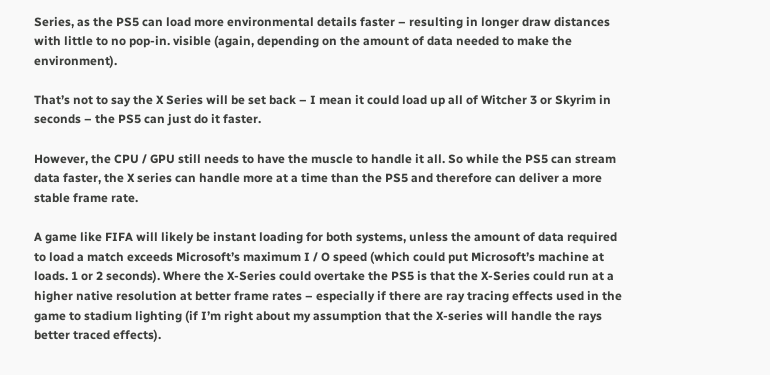Series, as the PS5 can load more environmental details faster – resulting in longer draw distances with little to no pop-in. visible (again, depending on the amount of data needed to make the environment).

That’s not to say the X Series will be set back – I mean it could load up all of Witcher 3 or Skyrim in seconds – the PS5 can just do it faster.

However, the CPU / GPU still needs to have the muscle to handle it all. So while the PS5 can stream data faster, the X series can handle more at a time than the PS5 and therefore can deliver a more stable frame rate.

A game like FIFA will likely be instant loading for both systems, unless the amount of data required to load a match exceeds Microsoft’s maximum I / O speed (which could put Microsoft’s machine at loads. 1 or 2 seconds). Where the X-Series could overtake the PS5 is that the X-Series could run at a higher native resolution at better frame rates – especially if there are ray tracing effects used in the game to stadium lighting (if I’m right about my assumption that the X-series will handle the rays better traced effects).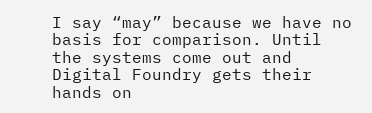I say “may” because we have no basis for comparison. Until the systems come out and Digital Foundry gets their hands on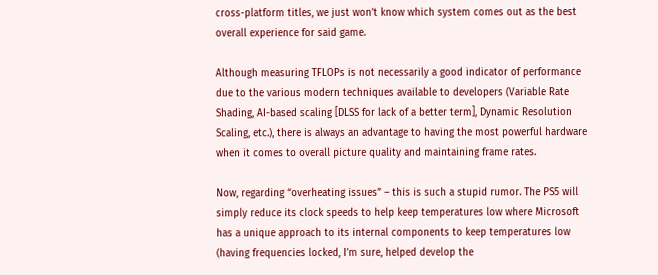cross-platform titles, we just won’t know which system comes out as the best overall experience for said game.

Although measuring TFLOPs is not necessarily a good indicator of performance due to the various modern techniques available to developers (Variable Rate Shading, AI-based scaling [DLSS for lack of a better term], Dynamic Resolution Scaling, etc.), there is always an advantage to having the most powerful hardware when it comes to overall picture quality and maintaining frame rates.

Now, regarding “overheating issues” – this is such a stupid rumor. The PS5 will simply reduce its clock speeds to help keep temperatures low where Microsoft has a unique approach to its internal components to keep temperatures low (having frequencies locked, I’m sure, helped develop the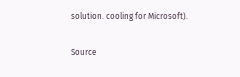solution. cooling for Microsoft).

Source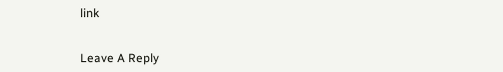link


Leave A Reply